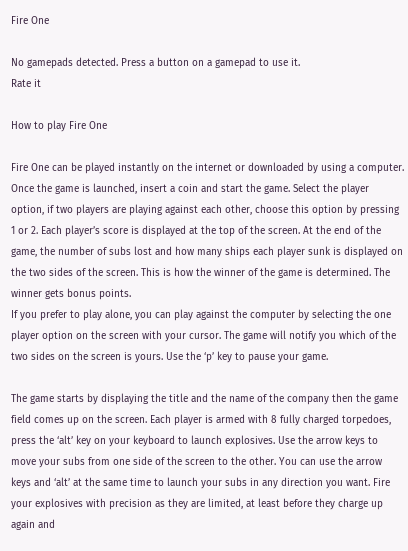Fire One

No gamepads detected. Press a button on a gamepad to use it.
Rate it

How to play Fire One

Fire One can be played instantly on the internet or downloaded by using a computer. Once the game is launched, insert a coin and start the game. Select the player option, if two players are playing against each other, choose this option by pressing 1 or 2. Each player’s score is displayed at the top of the screen. At the end of the game, the number of subs lost and how many ships each player sunk is displayed on the two sides of the screen. This is how the winner of the game is determined. The winner gets bonus points.
If you prefer to play alone, you can play against the computer by selecting the one player option on the screen with your cursor. The game will notify you which of the two sides on the screen is yours. Use the ‘p’ key to pause your game.

The game starts by displaying the title and the name of the company then the game field comes up on the screen. Each player is armed with 8 fully charged torpedoes, press the ‘alt’ key on your keyboard to launch explosives. Use the arrow keys to move your subs from one side of the screen to the other. You can use the arrow keys and ‘alt’ at the same time to launch your subs in any direction you want. Fire your explosives with precision as they are limited, at least before they charge up again and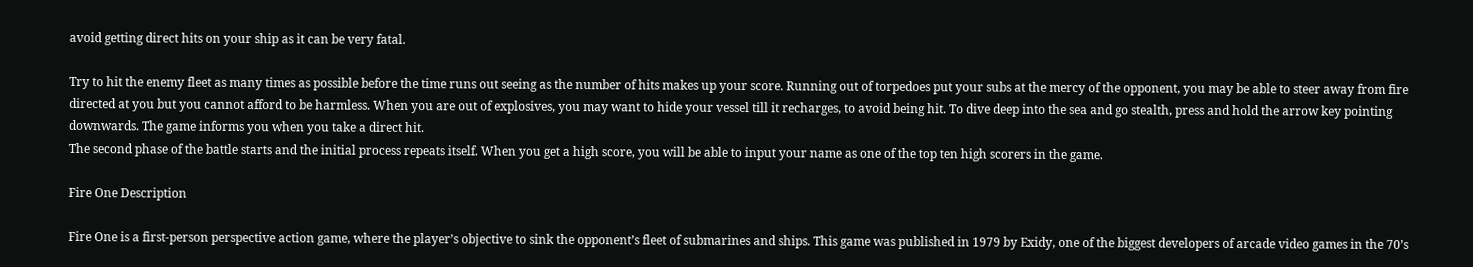avoid getting direct hits on your ship as it can be very fatal.

Try to hit the enemy fleet as many times as possible before the time runs out seeing as the number of hits makes up your score. Running out of torpedoes put your subs at the mercy of the opponent, you may be able to steer away from fire directed at you but you cannot afford to be harmless. When you are out of explosives, you may want to hide your vessel till it recharges, to avoid being hit. To dive deep into the sea and go stealth, press and hold the arrow key pointing downwards. The game informs you when you take a direct hit.
The second phase of the battle starts and the initial process repeats itself. When you get a high score, you will be able to input your name as one of the top ten high scorers in the game.

Fire One Description

Fire One is a first-person perspective action game, where the player’s objective to sink the opponent’s fleet of submarines and ships. This game was published in 1979 by Exidy, one of the biggest developers of arcade video games in the 70’s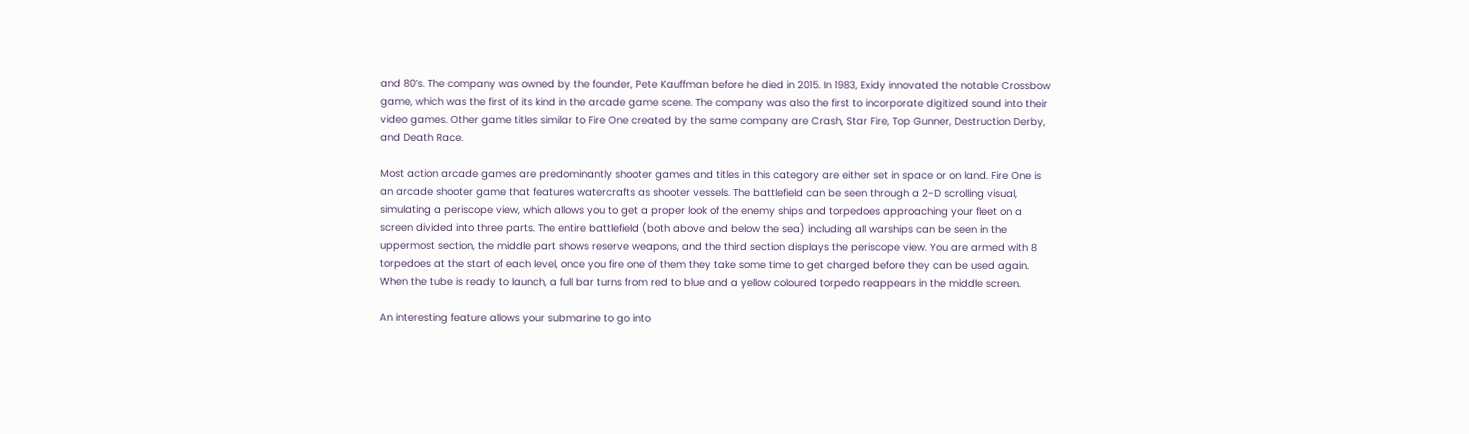and 80’s. The company was owned by the founder, Pete Kauffman before he died in 2015. In 1983, Exidy innovated the notable Crossbow game, which was the first of its kind in the arcade game scene. The company was also the first to incorporate digitized sound into their video games. Other game titles similar to Fire One created by the same company are Crash, Star Fire, Top Gunner, Destruction Derby, and Death Race.

Most action arcade games are predominantly shooter games and titles in this category are either set in space or on land. Fire One is an arcade shooter game that features watercrafts as shooter vessels. The battlefield can be seen through a 2-D scrolling visual, simulating a periscope view, which allows you to get a proper look of the enemy ships and torpedoes approaching your fleet on a screen divided into three parts. The entire battlefield (both above and below the sea) including all warships can be seen in the uppermost section, the middle part shows reserve weapons, and the third section displays the periscope view. You are armed with 8 torpedoes at the start of each level, once you fire one of them they take some time to get charged before they can be used again. When the tube is ready to launch, a full bar turns from red to blue and a yellow coloured torpedo reappears in the middle screen.

An interesting feature allows your submarine to go into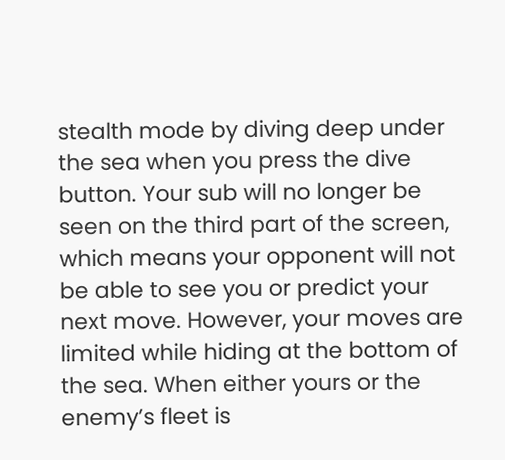stealth mode by diving deep under the sea when you press the dive button. Your sub will no longer be seen on the third part of the screen, which means your opponent will not be able to see you or predict your next move. However, your moves are limited while hiding at the bottom of the sea. When either yours or the enemy’s fleet is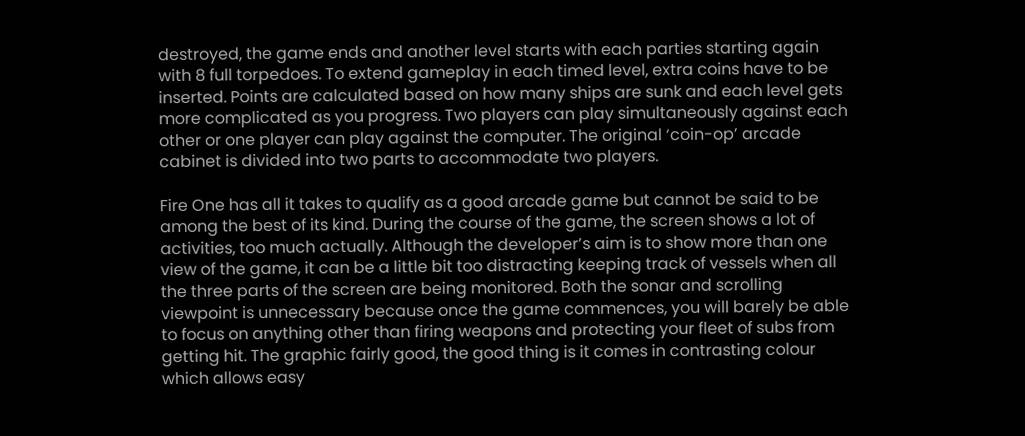destroyed, the game ends and another level starts with each parties starting again with 8 full torpedoes. To extend gameplay in each timed level, extra coins have to be inserted. Points are calculated based on how many ships are sunk and each level gets more complicated as you progress. Two players can play simultaneously against each other or one player can play against the computer. The original ‘coin-op’ arcade cabinet is divided into two parts to accommodate two players.

Fire One has all it takes to qualify as a good arcade game but cannot be said to be among the best of its kind. During the course of the game, the screen shows a lot of activities, too much actually. Although the developer’s aim is to show more than one view of the game, it can be a little bit too distracting keeping track of vessels when all the three parts of the screen are being monitored. Both the sonar and scrolling viewpoint is unnecessary because once the game commences, you will barely be able to focus on anything other than firing weapons and protecting your fleet of subs from getting hit. The graphic fairly good, the good thing is it comes in contrasting colour which allows easy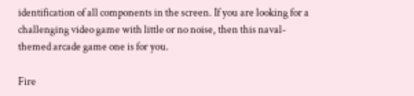identification of all components in the screen. If you are looking for a challenging video game with little or no noise, then this naval-themed arcade game one is for you.

Fire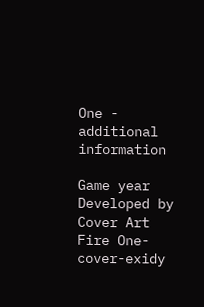One - additional information

Game year
Developed by
Cover Art
Fire One-cover-exidy